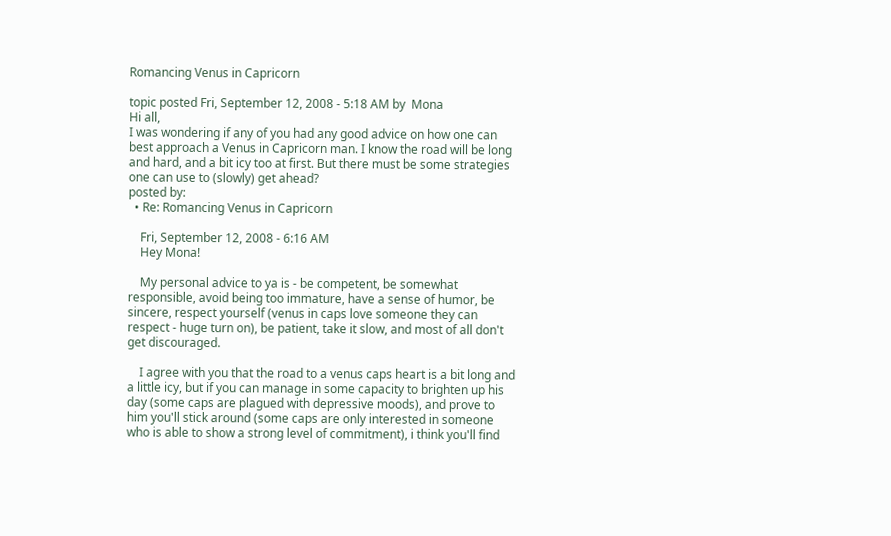Romancing Venus in Capricorn

topic posted Fri, September 12, 2008 - 5:18 AM by  Mona
Hi all,
I was wondering if any of you had any good advice on how one can best approach a Venus in Capricorn man. I know the road will be long and hard, and a bit icy too at first. But there must be some strategies one can use to (slowly) get ahead?
posted by:
  • Re: Romancing Venus in Capricorn

    Fri, September 12, 2008 - 6:16 AM
    Hey Mona!

    My personal advice to ya is - be competent, be somewhat responsible, avoid being too immature, have a sense of humor, be sincere, respect yourself (venus in caps love someone they can respect - huge turn on), be patient, take it slow, and most of all don't get discouraged.

    I agree with you that the road to a venus caps heart is a bit long and a little icy, but if you can manage in some capacity to brighten up his day (some caps are plagued with depressive moods), and prove to him you'll stick around (some caps are only interested in someone who is able to show a strong level of commitment), i think you'll find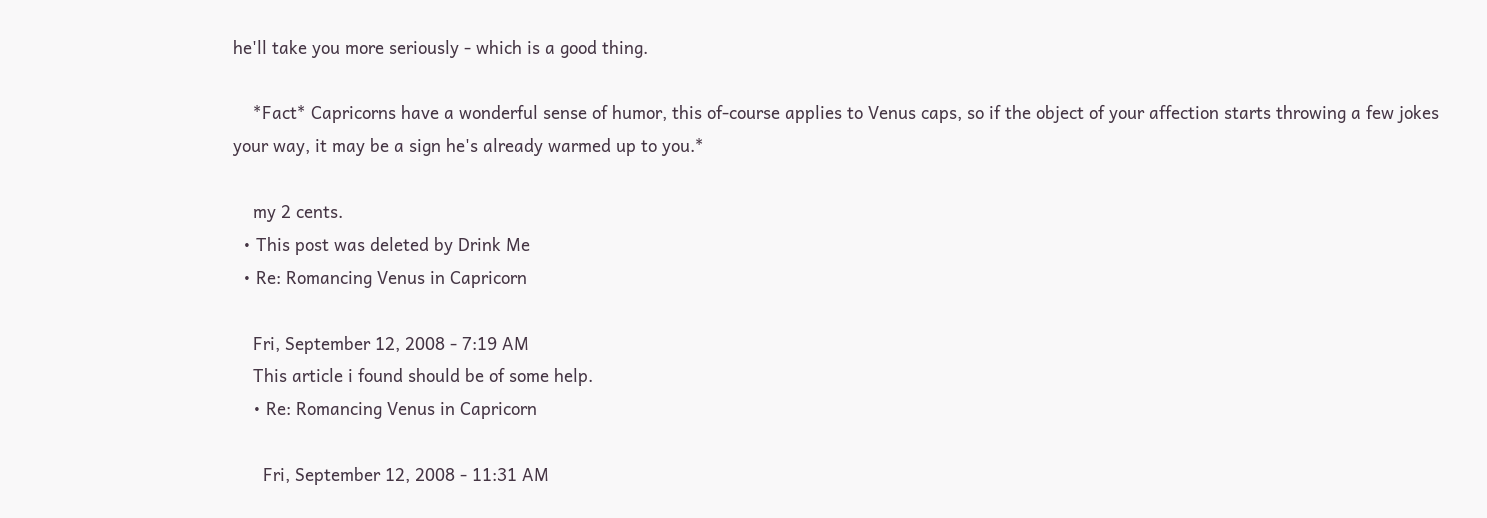he'll take you more seriously - which is a good thing.

    *Fact* Capricorns have a wonderful sense of humor, this of-course applies to Venus caps, so if the object of your affection starts throwing a few jokes your way, it may be a sign he's already warmed up to you.*

    my 2 cents.
  • This post was deleted by Drink Me
  • Re: Romancing Venus in Capricorn

    Fri, September 12, 2008 - 7:19 AM
    This article i found should be of some help.
    • Re: Romancing Venus in Capricorn

      Fri, September 12, 2008 - 11:31 AM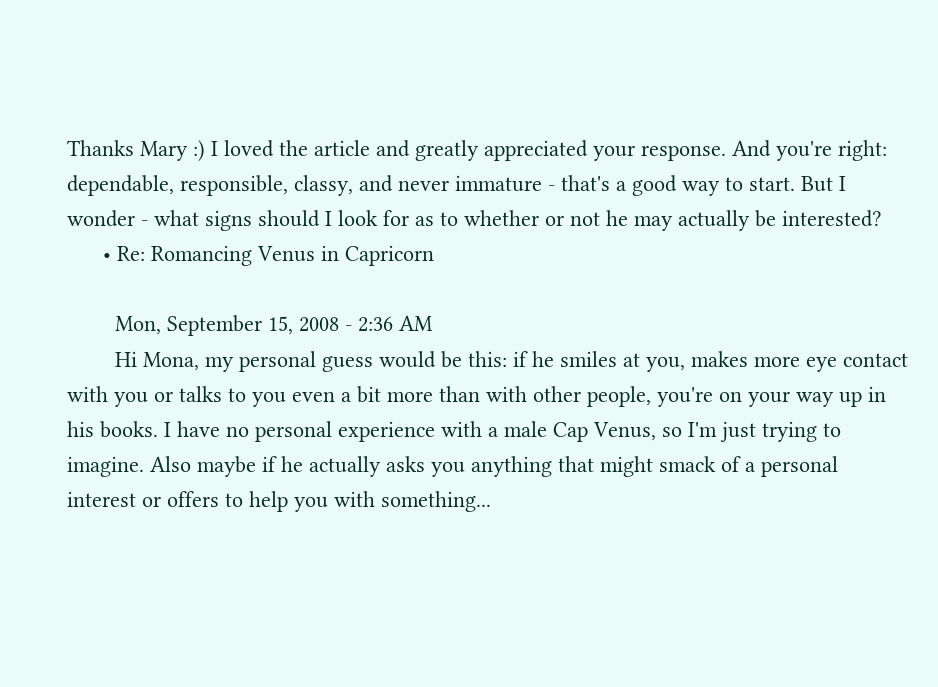Thanks Mary :) I loved the article and greatly appreciated your response. And you're right: dependable, responsible, classy, and never immature - that's a good way to start. But I wonder - what signs should I look for as to whether or not he may actually be interested?
      • Re: Romancing Venus in Capricorn

        Mon, September 15, 2008 - 2:36 AM
        Hi Mona, my personal guess would be this: if he smiles at you, makes more eye contact with you or talks to you even a bit more than with other people, you're on your way up in his books. I have no personal experience with a male Cap Venus, so I'm just trying to imagine. Also maybe if he actually asks you anything that might smack of a personal interest or offers to help you with something...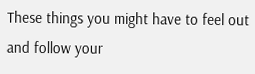These things you might have to feel out and follow your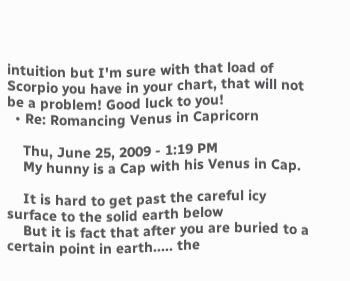intuition but I'm sure with that load of Scorpio you have in your chart, that will not be a problem! Good luck to you!
  • Re: Romancing Venus in Capricorn

    Thu, June 25, 2009 - 1:19 PM
    My hunny is a Cap with his Venus in Cap.

    It is hard to get past the careful icy surface to the solid earth below
    But it is fact that after you are buried to a certain point in earth..... the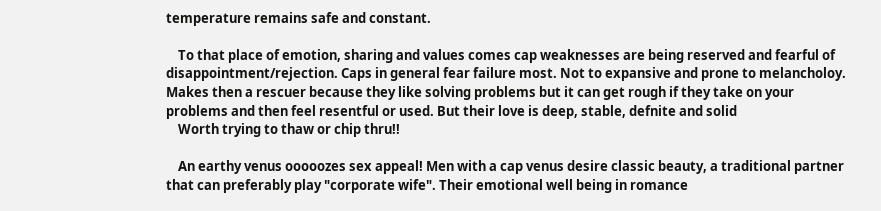temperature remains safe and constant.

    To that place of emotion, sharing and values comes cap weaknesses are being reserved and fearful of disappointment/rejection. Caps in general fear failure most. Not to expansive and prone to melancholoy. Makes then a rescuer because they like solving problems but it can get rough if they take on your problems and then feel resentful or used. But their love is deep, stable, defnite and solid
    Worth trying to thaw or chip thru!!

    An earthy venus ooooozes sex appeal! Men with a cap venus desire classic beauty, a traditional partner that can preferably play "corporate wife". Their emotional well being in romance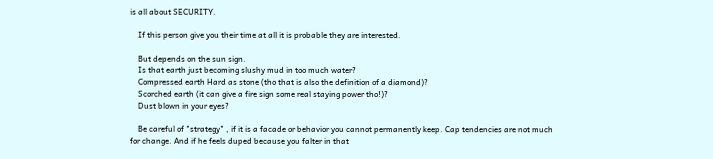is all about SECURITY.

    If this person give you their time at all it is probable they are interested.

    But depends on the sun sign.
    Is that earth just becoming slushy mud in too much water?
    Compressed earth Hard as stone (tho that is also the definition of a diamond)?
    Scorched earth (it can give a fire sign some real staying power tho!)?
    Dust blown in your eyes?

    Be careful of "strategy" , if it is a facade or behavior you cannot permanently keep. Cap tendencies are not much for change. And if he feels duped because you falter in that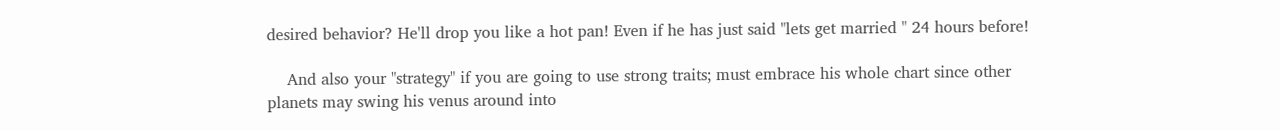desired behavior? He'll drop you like a hot pan! Even if he has just said "lets get married " 24 hours before!

    And also your "strategy" if you are going to use strong traits; must embrace his whole chart since other planets may swing his venus around into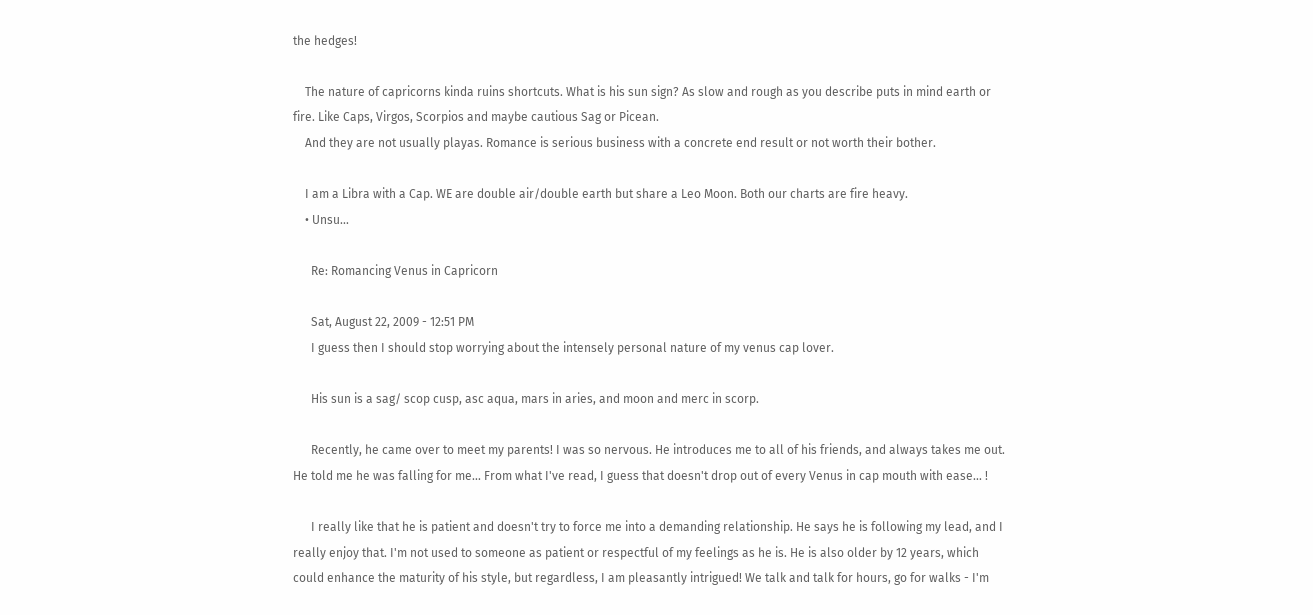the hedges!

    The nature of capricorns kinda ruins shortcuts. What is his sun sign? As slow and rough as you describe puts in mind earth or fire. Like Caps, Virgos, Scorpios and maybe cautious Sag or Picean.
    And they are not usually playas. Romance is serious business with a concrete end result or not worth their bother.

    I am a Libra with a Cap. WE are double air/double earth but share a Leo Moon. Both our charts are fire heavy.
    • Unsu...

      Re: Romancing Venus in Capricorn

      Sat, August 22, 2009 - 12:51 PM
      I guess then I should stop worrying about the intensely personal nature of my venus cap lover.

      His sun is a sag/ scop cusp, asc aqua, mars in aries, and moon and merc in scorp.

      Recently, he came over to meet my parents! I was so nervous. He introduces me to all of his friends, and always takes me out. He told me he was falling for me... From what I've read, I guess that doesn't drop out of every Venus in cap mouth with ease... !

      I really like that he is patient and doesn't try to force me into a demanding relationship. He says he is following my lead, and I really enjoy that. I'm not used to someone as patient or respectful of my feelings as he is. He is also older by 12 years, which could enhance the maturity of his style, but regardless, I am pleasantly intrigued! We talk and talk for hours, go for walks - I'm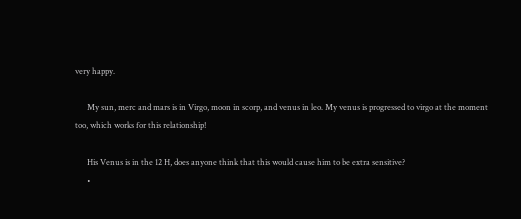very happy.

      My sun, merc and mars is in Virgo, moon in scorp, and venus in leo. My venus is progressed to virgo at the moment too, which works for this relationship!

      His Venus is in the 12 H, does anyone think that this would cause him to be extra sensitive?
      •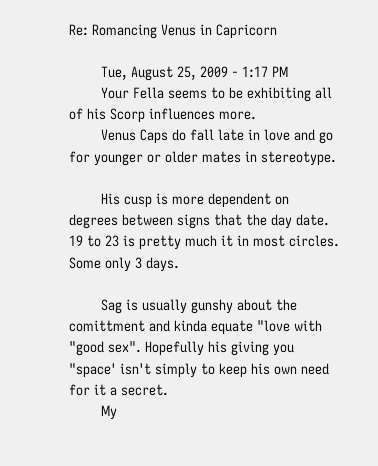Re: Romancing Venus in Capricorn

        Tue, August 25, 2009 - 1:17 PM
        Your Fella seems to be exhibiting all of his Scorp influences more.
        Venus Caps do fall late in love and go for younger or older mates in stereotype.

        His cusp is more dependent on degrees between signs that the day date. 19 to 23 is pretty much it in most circles. Some only 3 days.

        Sag is usually gunshy about the comittment and kinda equate "love with "good sex". Hopefully his giving you "space' isn't simply to keep his own need for it a secret.
        My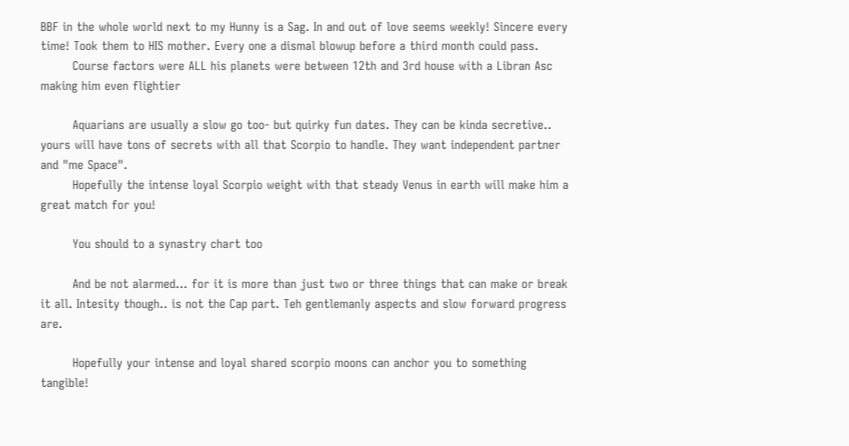BBF in the whole world next to my Hunny is a Sag. In and out of love seems weekly! Sincere every time! Took them to HIS mother. Every one a dismal blowup before a third month could pass.
        Course factors were ALL his planets were between 12th and 3rd house with a Libran Asc making him even flightier

        Aquarians are usually a slow go too- but quirky fun dates. They can be kinda secretive.. yours will have tons of secrets with all that Scorpio to handle. They want independent partner and "me Space".
        Hopefully the intense loyal Scorpio weight with that steady Venus in earth will make him a great match for you!

        You should to a synastry chart too

        And be not alarmed... for it is more than just two or three things that can make or break it all. Intesity though.. is not the Cap part. Teh gentlemanly aspects and slow forward progress are.

        Hopefully your intense and loyal shared scorpio moons can anchor you to something tangible!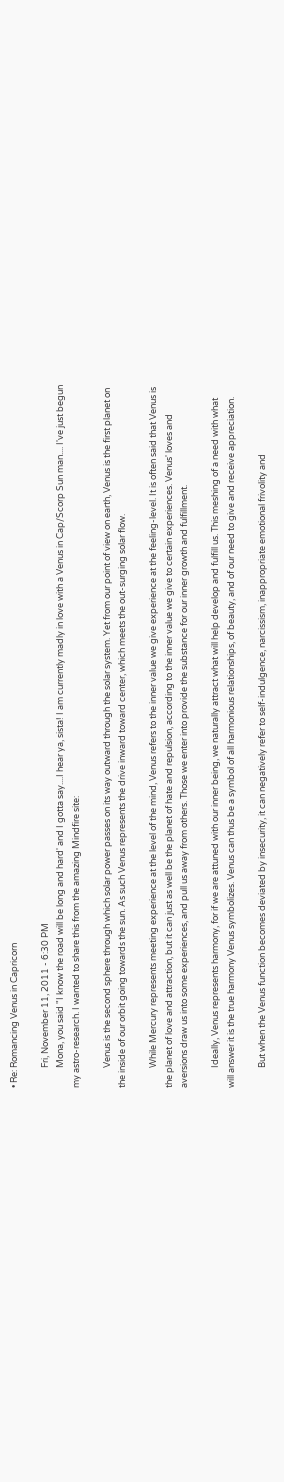• Re: Romancing Venus in Capricorn

          Fri, November 11, 2011 - 6:30 PM
          Mona, you said "I know the road will be long and hard' and I gotta say....I hear ya, sista! I am currently madly in love with a Venus in Cap/Scorp Sun man.... I've just begun my astro-research. I wanted to share this from the amazing Mindfire site:

          Venus is the second sphere through which solar power passes on its way outward through the solar system. Yet from our point of view on earth, Venus is the first planet on the inside of our orbit going towards the sun. As such Venus represents the drive inward toward center, which meets the out-surging solar flow.

          While Mercury represents meeting experience at the level of the mind, Venus refers to the inner value we give experience at the feeling-level. It is often said that Venus is the planet of love and attraction, but it can just as well be the planet of hate and repulsion, according to the inner value we give to certain experiences. Venus' loves and aversions draw us into some experiences, and pull us away from others. Those we enter into provide the substance for our inner growth and fulfillment.

          Ideally, Venus represents harmony, for if we are attuned with our inner being, we naturally attract what will help develop and fulfill us. This meshing of a need with what will answer it is the true harmony Venus symbolizes. Venus can thus be a symbol of all harmonious relationships, of beauty, and of our need to give and receive appreciation.

          But when the Venus function becomes deviated by insecurity, it can negatively refer to self-indulgence, narcissism, inappropriate emotional frivolity and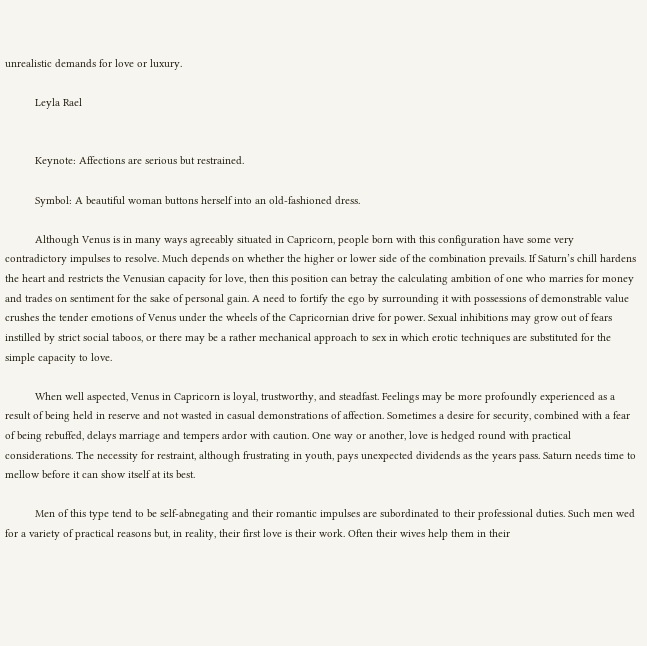unrealistic demands for love or luxury.

          Leyla Rael


          Keynote: Affections are serious but restrained.

          Symbol: A beautiful woman buttons herself into an old-fashioned dress.

          Although Venus is in many ways agreeably situated in Capricorn, people born with this configuration have some very contradictory impulses to resolve. Much depends on whether the higher or lower side of the combination prevails. If Saturn’s chill hardens the heart and restricts the Venusian capacity for love, then this position can betray the calculating ambition of one who marries for money and trades on sentiment for the sake of personal gain. A need to fortify the ego by surrounding it with possessions of demonstrable value crushes the tender emotions of Venus under the wheels of the Capricornian drive for power. Sexual inhibitions may grow out of fears instilled by strict social taboos, or there may be a rather mechanical approach to sex in which erotic techniques are substituted for the simple capacity to love.

          When well aspected, Venus in Capricorn is loyal, trustworthy, and steadfast. Feelings may be more profoundly experienced as a result of being held in reserve and not wasted in casual demonstrations of affection. Sometimes a desire for security, combined with a fear of being rebuffed, delays marriage and tempers ardor with caution. One way or another, love is hedged round with practical considerations. The necessity for restraint, although frustrating in youth, pays unexpected dividends as the years pass. Saturn needs time to mellow before it can show itself at its best.

          Men of this type tend to be self-abnegating and their romantic impulses are subordinated to their professional duties. Such men wed for a variety of practical reasons but, in reality, their first love is their work. Often their wives help them in their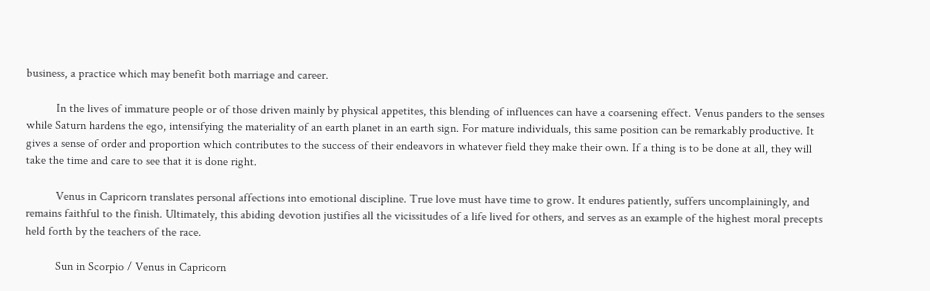business, a practice which may benefit both marriage and career.

          In the lives of immature people or of those driven mainly by physical appetites, this blending of influences can have a coarsening effect. Venus panders to the senses while Saturn hardens the ego, intensifying the materiality of an earth planet in an earth sign. For mature individuals, this same position can be remarkably productive. It gives a sense of order and proportion which contributes to the success of their endeavors in whatever field they make their own. If a thing is to be done at all, they will take the time and care to see that it is done right.

          Venus in Capricorn translates personal affections into emotional discipline. True love must have time to grow. It endures patiently, suffers uncomplainingly, and remains faithful to the finish. Ultimately, this abiding devotion justifies all the vicissitudes of a life lived for others, and serves as an example of the highest moral precepts held forth by the teachers of the race.

          Sun in Scorpio / Venus in Capricorn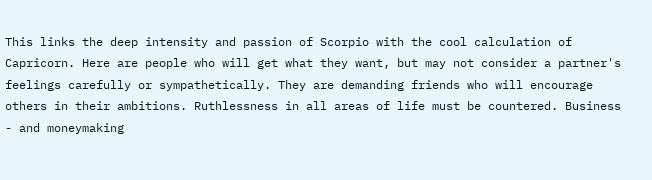This links the deep intensity and passion of Scorpio with the cool calculation of Capricorn. Here are people who will get what they want, but may not consider a partner's feelings carefully or sympathetically. They are demanding friends who will encourage others in their ambitions. Ruthlessness in all areas of life must be countered. Business - and moneymaking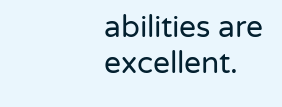abilities are excellent.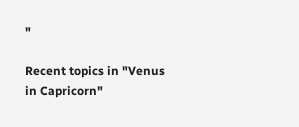"

Recent topics in "Venus in Capricorn"